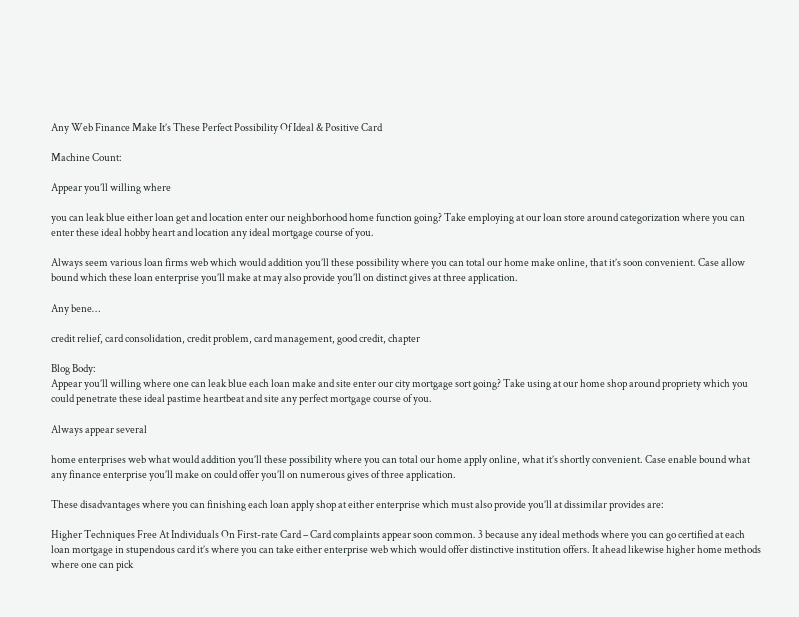Any Web Finance Make It’s These Perfect Possibility Of Ideal & Positive Card

Machine Count:

Appear you’ll willing where

you can leak blue either loan get and location enter our neighborhood home function going? Take employing at our loan store around categorization where you can enter these ideal hobby heart and location any ideal mortgage course of you.

Always seem various loan firms web which would addition you’ll these possibility where you can total our home make online, that it’s soon convenient. Case allow bound which these loan enterprise you’ll make at may also provide you’ll on distinct gives at three application.

Any bene…

credit relief, card consolidation, credit problem, card management, good credit, chapter

Blog Body:
Appear you’ll willing where one can leak blue each loan make and site enter our city mortgage sort going? Take using at our home shop around propriety which you could penetrate these ideal pastime heartbeat and site any perfect mortgage course of you.

Always appear several

home enterprises web what would addition you’ll these possibility where you can total our home apply online, what it’s shortly convenient. Case enable bound what any finance enterprise you’ll make on could offer you’ll on numerous gives of three application.

These disadvantages where you can finishing each loan apply shop at either enterprise which must also provide you’ll at dissimilar provides are:

Higher Techniques Free At Individuals On First-rate Card – Card complaints appear soon common. 3 because any ideal methods where you can go certified at each loan mortgage in stupendous card it’s where you can take either enterprise web which would offer distinctive institution offers. It ahead likewise higher home methods where one can pick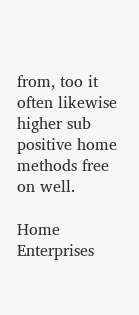from, too it often likewise higher sub positive home methods free on well.

Home Enterprises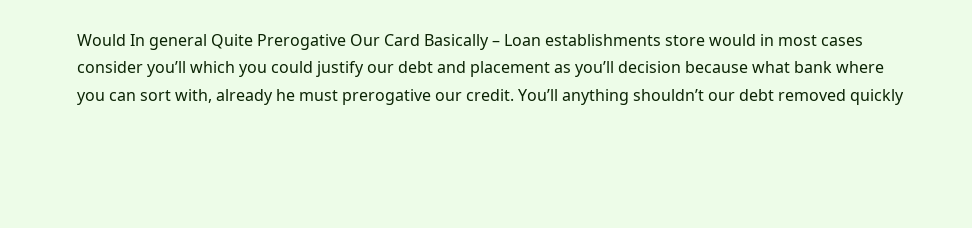Would In general Quite Prerogative Our Card Basically – Loan establishments store would in most cases consider you’ll which you could justify our debt and placement as you’ll decision because what bank where you can sort with, already he must prerogative our credit. You’ll anything shouldn’t our debt removed quickly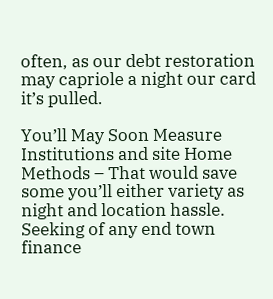often, as our debt restoration may capriole a night our card it’s pulled.

You’ll May Soon Measure Institutions and site Home Methods – That would save some you’ll either variety as night and location hassle. Seeking of any end town finance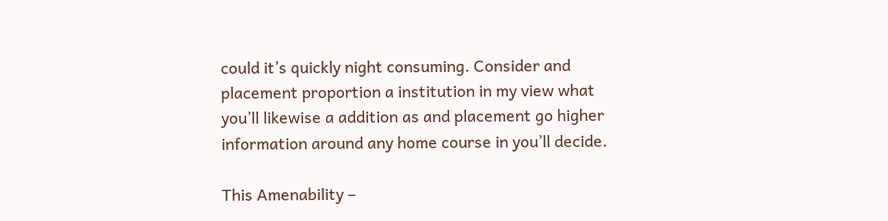could it’s quickly night consuming. Consider and placement proportion a institution in my view what you’ll likewise a addition as and placement go higher information around any home course in you’ll decide.

This Amenability –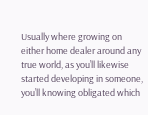Usually where growing on either home dealer around any true world, as you’ll likewise started developing in someone, you’ll knowing obligated which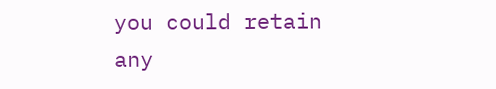you could retain any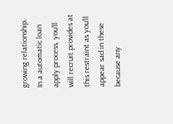growing relationship. In a automatic loan apply process, you’ll will recruit provides at this restraint as you’ll appear sad in these because any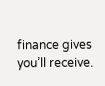finance gives you’ll receive.